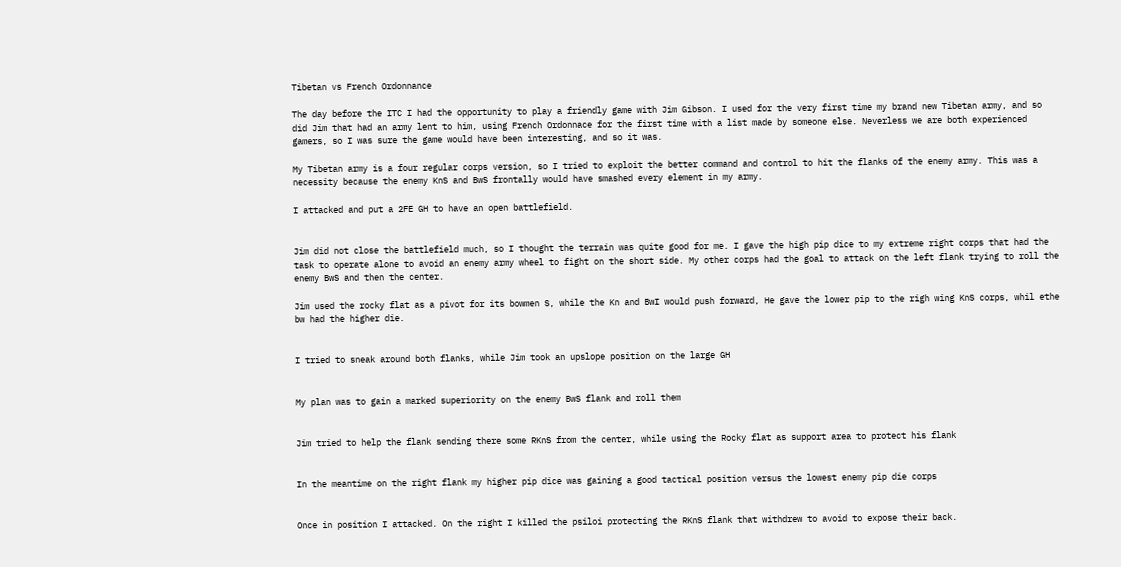Tibetan vs French Ordonnance

The day before the ITC I had the opportunity to play a friendly game with Jim Gibson. I used for the very first time my brand new Tibetan army, and so did Jim that had an army lent to him, using French Ordonnace for the first time with a list made by someone else. Neverless we are both experienced gamers, so I was sure the game would have been interesting, and so it was.

My Tibetan army is a four regular corps version, so I tried to exploit the better command and control to hit the flanks of the enemy army. This was a necessity because the enemy KnS and BwS frontally would have smashed every element in my army.

I attacked and put a 2FE GH to have an open battlefield.


Jim did not close the battlefield much, so I thought the terrain was quite good for me. I gave the high pip dice to my extreme right corps that had the task to operate alone to avoid an enemy army wheel to fight on the short side. My other corps had the goal to attack on the left flank trying to roll the enemy BwS and then the center.

Jim used the rocky flat as a pivot for its bowmen S, while the Kn and BwI would push forward, He gave the lower pip to the righ wing KnS corps, whil ethe bw had the higher die.


I tried to sneak around both flanks, while Jim took an upslope position on the large GH


My plan was to gain a marked superiority on the enemy BwS flank and roll them


Jim tried to help the flank sending there some RKnS from the center, while using the Rocky flat as support area to protect his flank


In the meantime on the right flank my higher pip dice was gaining a good tactical position versus the lowest enemy pip die corps


Once in position I attacked. On the right I killed the psiloi protecting the RKnS flank that withdrew to avoid to expose their back.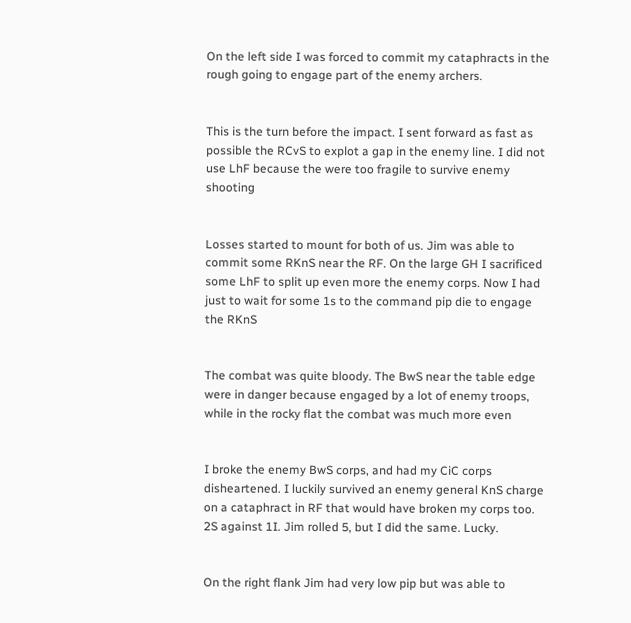On the left side I was forced to commit my cataphracts in the rough going to engage part of the enemy archers.


This is the turn before the impact. I sent forward as fast as possible the RCvS to explot a gap in the enemy line. I did not use LhF because the were too fragile to survive enemy shooting


Losses started to mount for both of us. Jim was able to commit some RKnS near the RF. On the large GH I sacrificed some LhF to split up even more the enemy corps. Now I had just to wait for some 1s to the command pip die to engage the RKnS


The combat was quite bloody. The BwS near the table edge were in danger because engaged by a lot of enemy troops, while in the rocky flat the combat was much more even


I broke the enemy BwS corps, and had my CiC corps disheartened. I luckily survived an enemy general KnS charge on a cataphract in RF that would have broken my corps too. 2S against 1I. Jim rolled 5, but I did the same. Lucky.


On the right flank Jim had very low pip but was able to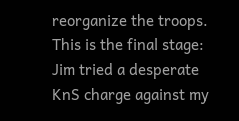reorganize the troops. This is the final stage: Jim tried a desperate KnS charge against my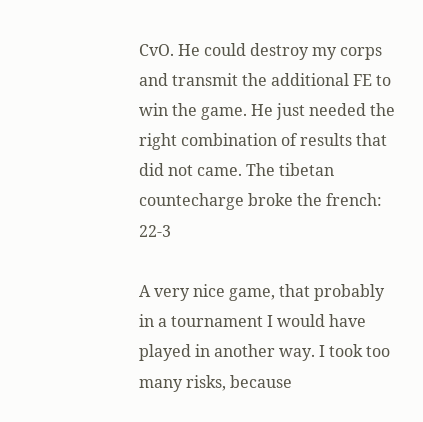CvO. He could destroy my corps and transmit the additional FE to win the game. He just needed the right combination of results that did not came. The tibetan countecharge broke the french: 22-3

A very nice game, that probably in a tournament I would have played in another way. I took too many risks, because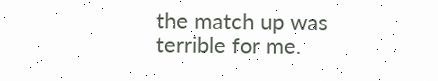the match up was terrible for me.